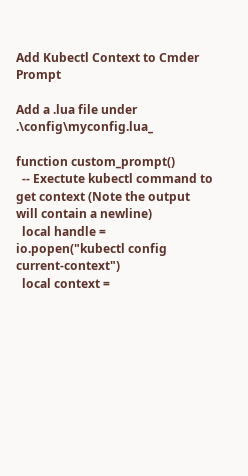Add Kubectl Context to Cmder Prompt

Add a .lua file under .\config\myconfig.lua_

function custom_prompt()
  -- Exectute kubectl command to get context (Note the output will contain a newline)
  local handle = io.popen("kubectl config current-context")
  local context =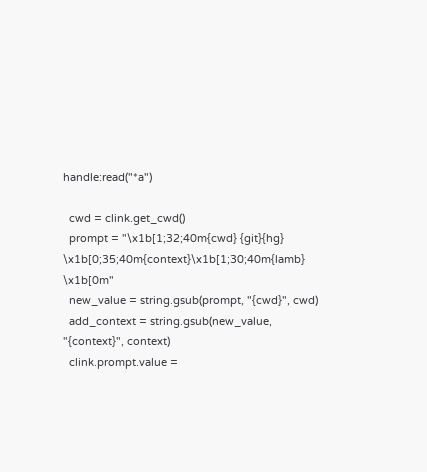handle:read("*a")

  cwd = clink.get_cwd()
  prompt = "\x1b[1;32;40m{cwd} {git}{hg} \x1b[0;35;40m{context}\x1b[1;30;40m{lamb} \x1b[0m"
  new_value = string.gsub(prompt, "{cwd}", cwd)
  add_context = string.gsub(new_value, "{context}", context)
  clink.prompt.value =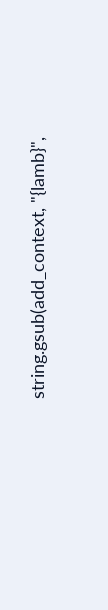string.gsub(add_context, "{lamb}",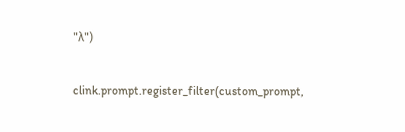"λ")

clink.prompt.register_filter(custom_prompt,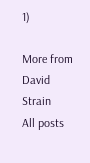1)

More from David Strain
All posts